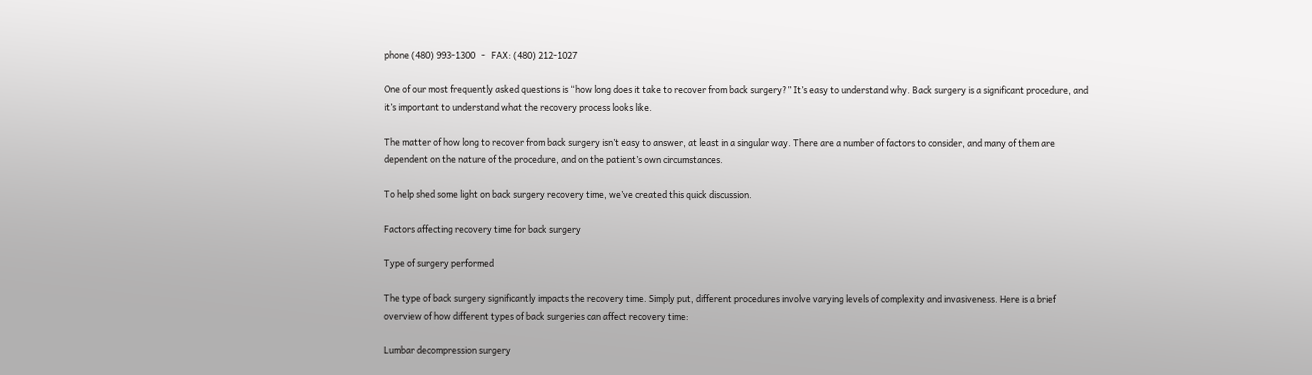phone (480) 993-1300   -   FAX: (480) 212-1027

One of our most frequently asked questions is “how long does it take to recover from back surgery?” It’s easy to understand why. Back surgery is a significant procedure, and it’s important to understand what the recovery process looks like.

The matter of how long to recover from back surgery isn’t easy to answer, at least in a singular way. There are a number of factors to consider, and many of them are dependent on the nature of the procedure, and on the patient’s own circumstances.

To help shed some light on back surgery recovery time, we’ve created this quick discussion.

Factors affecting recovery time for back surgery

Type of surgery performed

The type of back surgery significantly impacts the recovery time. Simply put, different procedures involve varying levels of complexity and invasiveness. Here is a brief overview of how different types of back surgeries can affect recovery time:

Lumbar decompression surgery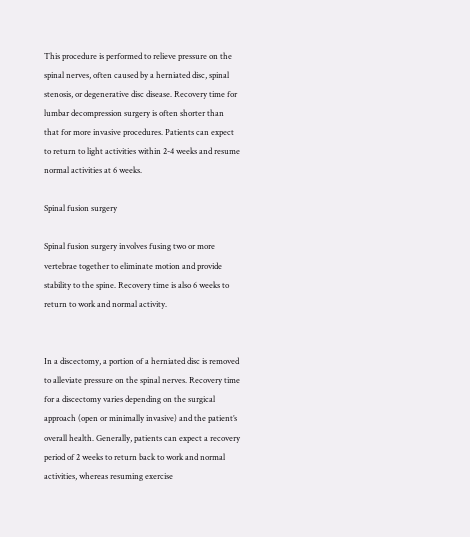This procedure is performed to relieve pressure on the spinal nerves, often caused by a herniated disc, spinal stenosis, or degenerative disc disease. Recovery time for lumbar decompression surgery is often shorter than that for more invasive procedures. Patients can expect to return to light activities within 2-4 weeks and resume normal activities at 6 weeks.

Spinal fusion surgery

Spinal fusion surgery involves fusing two or more vertebrae together to eliminate motion and provide stability to the spine. Recovery time is also 6 weeks to return to work and normal activity.


In a discectomy, a portion of a herniated disc is removed to alleviate pressure on the spinal nerves. Recovery time for a discectomy varies depending on the surgical approach (open or minimally invasive) and the patient’s overall health. Generally, patients can expect a recovery period of 2 weeks to return back to work and normal activities, whereas resuming exercise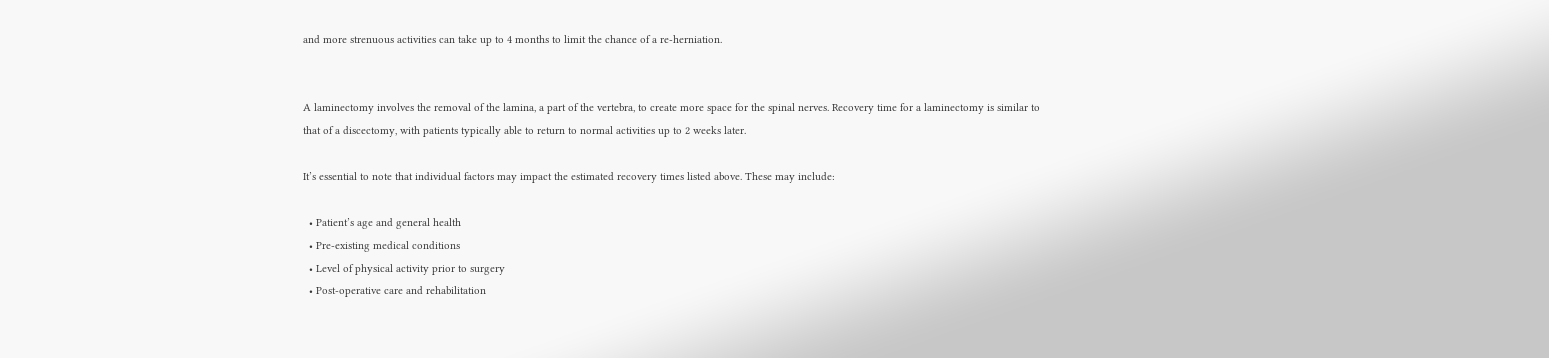and more strenuous activities can take up to 4 months to limit the chance of a re-herniation.


A laminectomy involves the removal of the lamina, a part of the vertebra, to create more space for the spinal nerves. Recovery time for a laminectomy is similar to that of a discectomy, with patients typically able to return to normal activities up to 2 weeks later.

It’s essential to note that individual factors may impact the estimated recovery times listed above. These may include:

  • Patient’s age and general health
  • Pre-existing medical conditions
  • Level of physical activity prior to surgery
  • Post-operative care and rehabilitation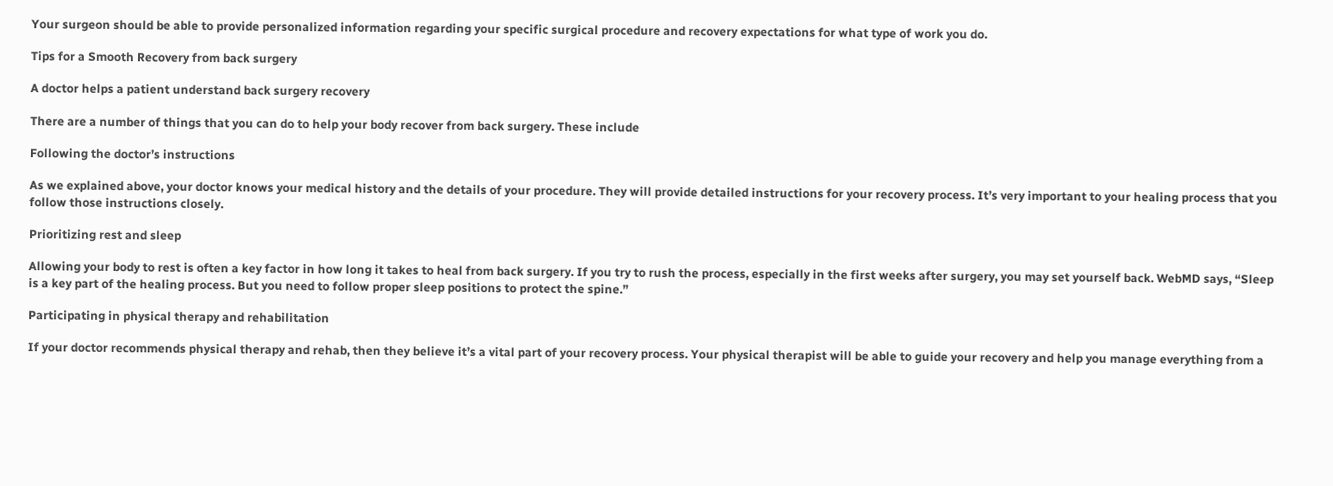Your surgeon should be able to provide personalized information regarding your specific surgical procedure and recovery expectations for what type of work you do.

Tips for a Smooth Recovery from back surgery

A doctor helps a patient understand back surgery recovery

There are a number of things that you can do to help your body recover from back surgery. These include

Following the doctor’s instructions

As we explained above, your doctor knows your medical history and the details of your procedure. They will provide detailed instructions for your recovery process. It’s very important to your healing process that you follow those instructions closely.

Prioritizing rest and sleep

Allowing your body to rest is often a key factor in how long it takes to heal from back surgery. If you try to rush the process, especially in the first weeks after surgery, you may set yourself back. WebMD says, “Sleep is a key part of the healing process. But you need to follow proper sleep positions to protect the spine.”

Participating in physical therapy and rehabilitation

If your doctor recommends physical therapy and rehab, then they believe it’s a vital part of your recovery process. Your physical therapist will be able to guide your recovery and help you manage everything from a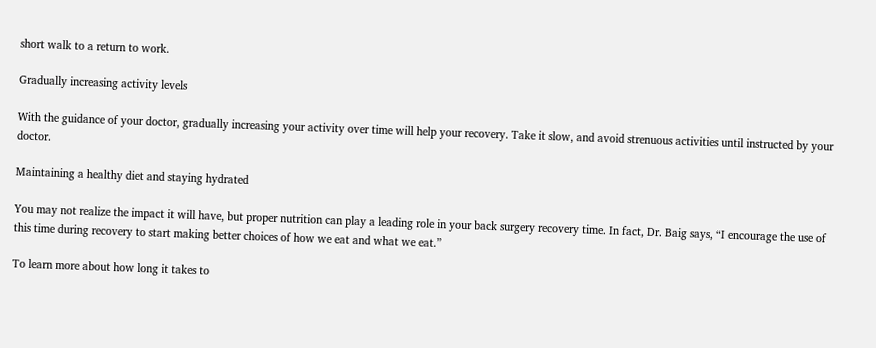short walk to a return to work.

Gradually increasing activity levels

With the guidance of your doctor, gradually increasing your activity over time will help your recovery. Take it slow, and avoid strenuous activities until instructed by your doctor.

Maintaining a healthy diet and staying hydrated

You may not realize the impact it will have, but proper nutrition can play a leading role in your back surgery recovery time. In fact, Dr. Baig says, “I encourage the use of this time during recovery to start making better choices of how we eat and what we eat.”

To learn more about how long it takes to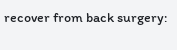recover from back surgery: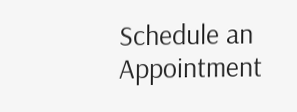Schedule an Appointment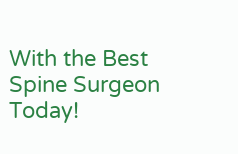With the Best Spine Surgeon Today!